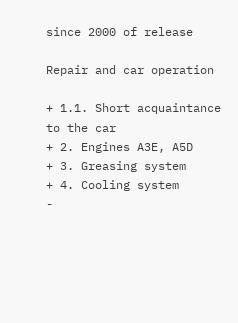since 2000 of release

Repair and car operation

+ 1.1. Short acquaintance to the car
+ 2. Engines A3E, A5D
+ 3. Greasing system
+ 4. Cooling system
-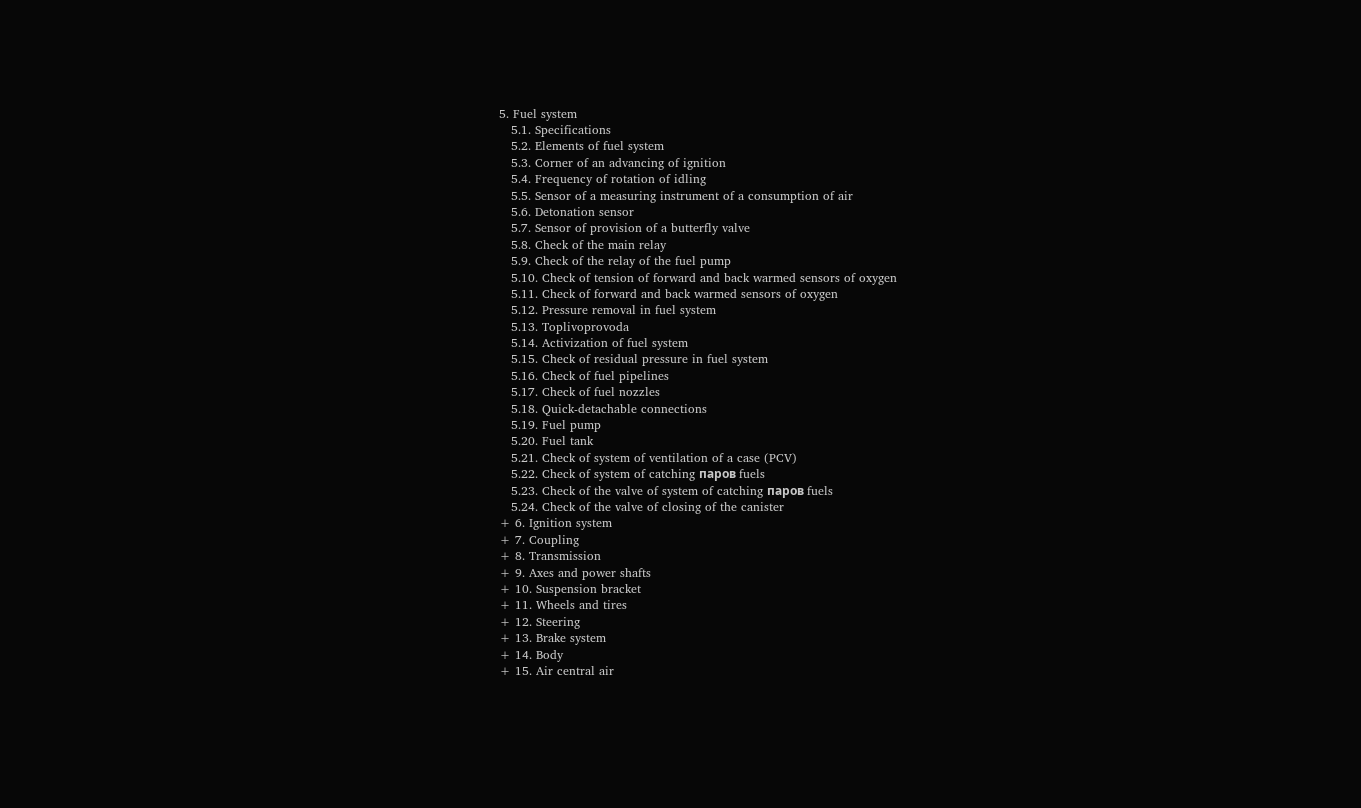5. Fuel system
   5.1. Specifications
   5.2. Elements of fuel system
   5.3. Corner of an advancing of ignition
   5.4. Frequency of rotation of idling
   5.5. Sensor of a measuring instrument of a consumption of air
   5.6. Detonation sensor
   5.7. Sensor of provision of a butterfly valve
   5.8. Check of the main relay
   5.9. Check of the relay of the fuel pump
   5.10. Check of tension of forward and back warmed sensors of oxygen
   5.11. Check of forward and back warmed sensors of oxygen
   5.12. Pressure removal in fuel system
   5.13. Toplivoprovoda
   5.14. Activization of fuel system
   5.15. Check of residual pressure in fuel system
   5.16. Check of fuel pipelines
   5.17. Check of fuel nozzles
   5.18. Quick-detachable connections
   5.19. Fuel pump
   5.20. Fuel tank
   5.21. Check of system of ventilation of a case (PCV)
   5.22. Check of system of catching паров fuels
   5.23. Check of the valve of system of catching паров fuels
   5.24. Check of the valve of closing of the canister
+ 6. Ignition system
+ 7. Coupling
+ 8. Transmission
+ 9. Axes and power shafts
+ 10. Suspension bracket
+ 11. Wheels and tires
+ 12. Steering
+ 13. Brake system
+ 14. Body
+ 15. Air central air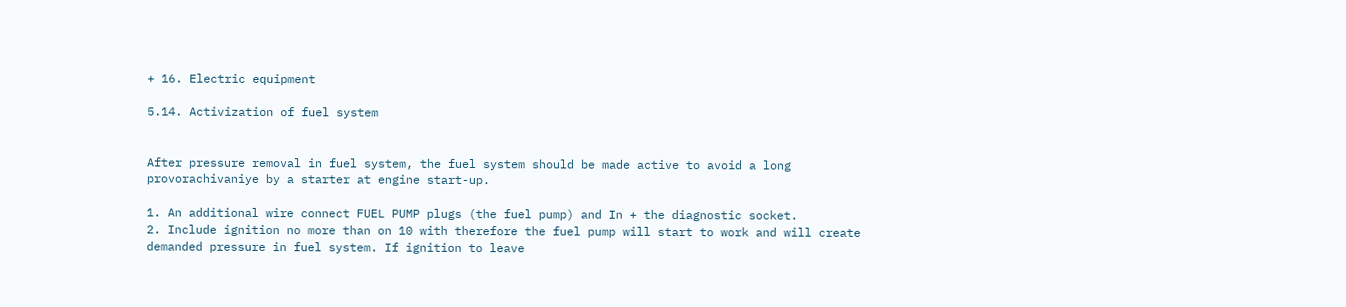+ 16. Electric equipment

5.14. Activization of fuel system


After pressure removal in fuel system, the fuel system should be made active to avoid a long provorachivaniye by a starter at engine start-up.

1. An additional wire connect FUEL PUMP plugs (the fuel pump) and In + the diagnostic socket.
2. Include ignition no more than on 10 with therefore the fuel pump will start to work and will create demanded pressure in fuel system. If ignition to leave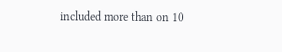included more than on 10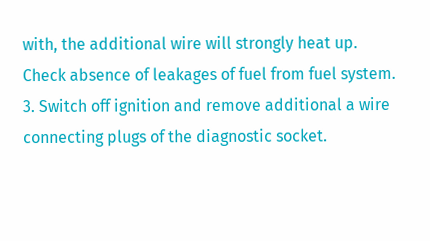with, the additional wire will strongly heat up. Check absence of leakages of fuel from fuel system.
3. Switch off ignition and remove additional a wire connecting plugs of the diagnostic socket.